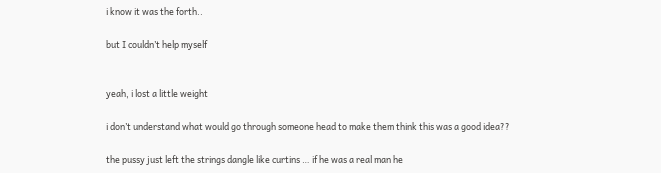i know it was the forth..

but I couldn’t help myself


yeah, i lost a little weight

i don’t understand what would go through someone head to make them think this was a good idea??

the pussy just left the strings dangle like curtins … if he was a real man he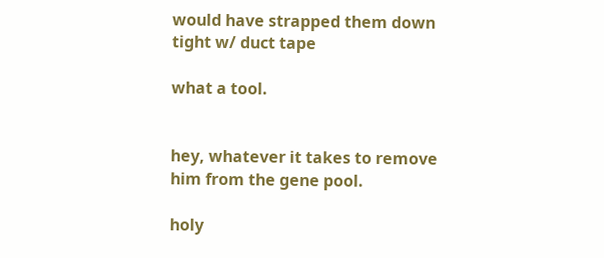would have strapped them down tight w/ duct tape

what a tool.


hey, whatever it takes to remove him from the gene pool.

holy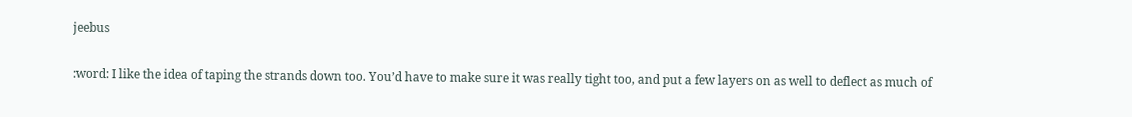jeebus

:word: I like the idea of taping the strands down too. You’d have to make sure it was really tight too, and put a few layers on as well to deflect as much of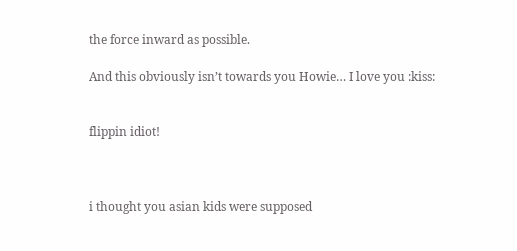the force inward as possible.

And this obviously isn’t towards you Howie… I love you :kiss:


flippin idiot!



i thought you asian kids were supposed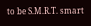to be S.M.R.T. smart